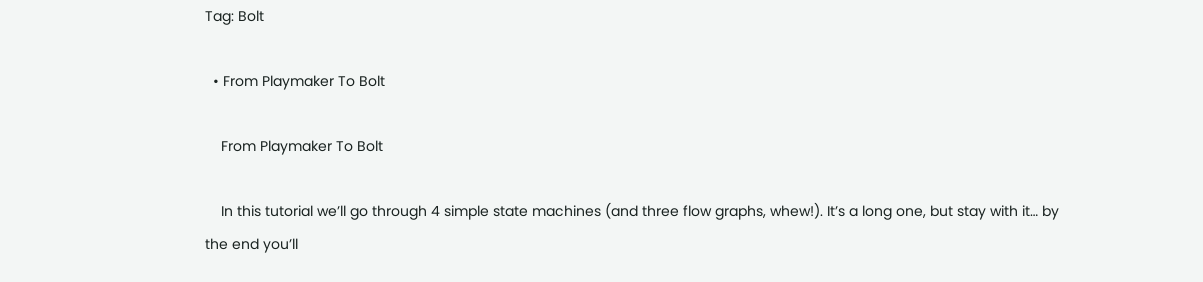Tag: Bolt

  • From Playmaker To Bolt

    From Playmaker To Bolt

    In this tutorial we’ll go through 4 simple state machines (and three flow graphs, whew!). It’s a long one, but stay with it… by the end you’ll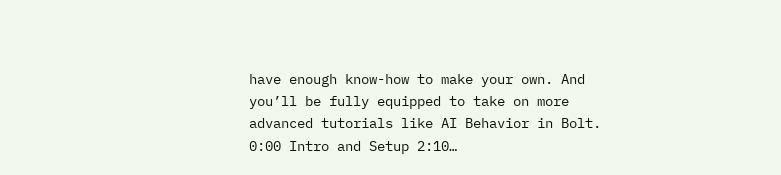have enough know-how to make your own. And you’ll be fully equipped to take on more advanced tutorials like AI Behavior in Bolt. 0:00 Intro and Setup 2:10…